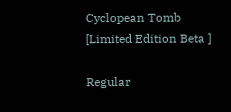Cyclopean Tomb
[Limited Edition Beta ]

Regular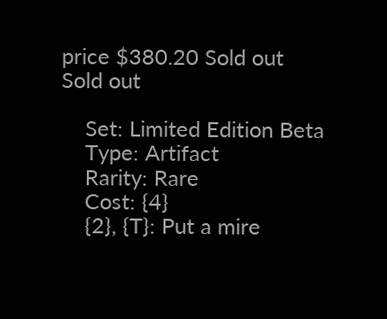price $380.20 Sold out
Sold out

    Set: Limited Edition Beta
    Type: Artifact
    Rarity: Rare
    Cost: {4}
    {2}, {T}: Put a mire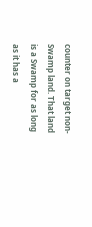counter on target non-Swamp land. That land is a Swamp for as long as it has a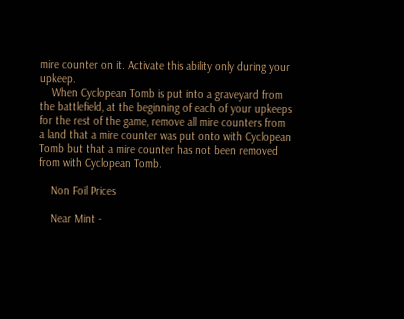mire counter on it. Activate this ability only during your upkeep.
    When Cyclopean Tomb is put into a graveyard from the battlefield, at the beginning of each of your upkeeps for the rest of the game, remove all mire counters from a land that a mire counter was put onto with Cyclopean Tomb but that a mire counter has not been removed from with Cyclopean Tomb.

    Non Foil Prices

    Near Mint -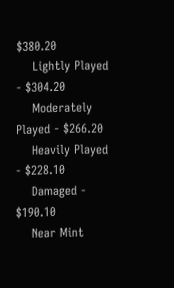$380.20
    Lightly Played - $304.20
    Moderately Played - $266.20
    Heavily Played - $228.10
    Damaged - $190.10
    Near Mint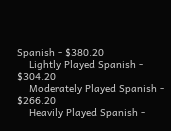Spanish - $380.20
    Lightly Played Spanish - $304.20
    Moderately Played Spanish - $266.20
    Heavily Played Spanish -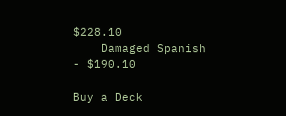$228.10
    Damaged Spanish - $190.10

Buy a Deck